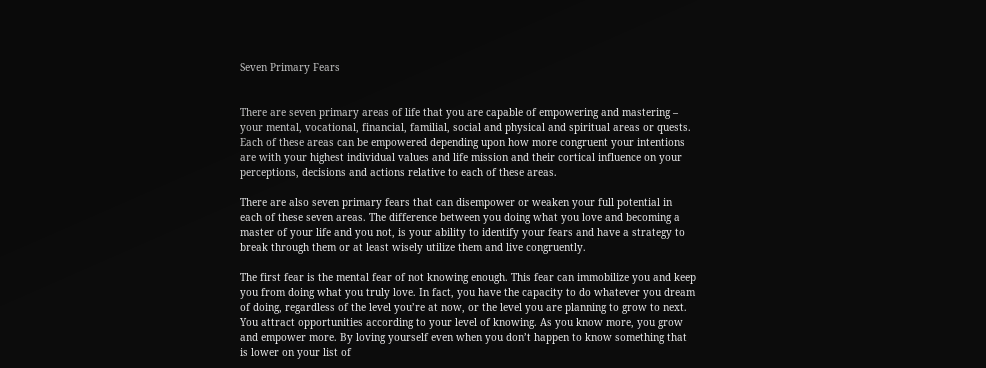Seven Primary Fears


There are seven primary areas of life that you are capable of empowering and mastering – your mental, vocational, financial, familial, social and physical and spiritual areas or quests. Each of these areas can be empowered depending upon how more congruent your intentions are with your highest individual values and life mission and their cortical influence on your perceptions, decisions and actions relative to each of these areas.

There are also seven primary fears that can disempower or weaken your full potential in each of these seven areas. The difference between you doing what you love and becoming a master of your life and you not, is your ability to identify your fears and have a strategy to break through them or at least wisely utilize them and live congruently.

The first fear is the mental fear of not knowing enough. This fear can immobilize you and keep you from doing what you truly love. In fact, you have the capacity to do whatever you dream of doing, regardless of the level you’re at now, or the level you are planning to grow to next. You attract opportunities according to your level of knowing. As you know more, you grow and empower more. By loving yourself even when you don’t happen to know something that is lower on your list of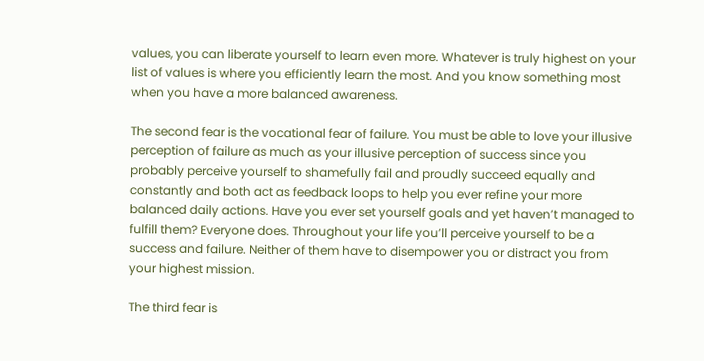values, you can liberate yourself to learn even more. Whatever is truly highest on your list of values is where you efficiently learn the most. And you know something most when you have a more balanced awareness.

The second fear is the vocational fear of failure. You must be able to love your illusive perception of failure as much as your illusive perception of success since you probably perceive yourself to shamefully fail and proudly succeed equally and constantly and both act as feedback loops to help you ever refine your more balanced daily actions. Have you ever set yourself goals and yet haven’t managed to fulfill them? Everyone does. Throughout your life you’ll perceive yourself to be a success and failure. Neither of them have to disempower you or distract you from your highest mission.

The third fear is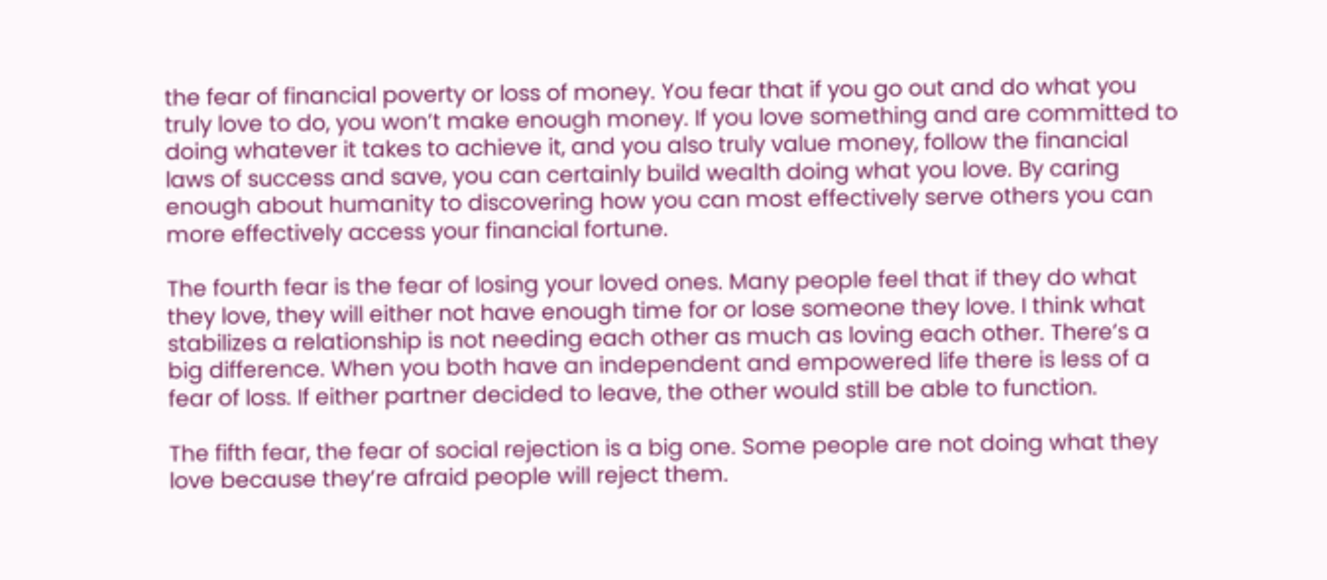the fear of financial poverty or loss of money. You fear that if you go out and do what you truly love to do, you won’t make enough money. If you love something and are committed to doing whatever it takes to achieve it, and you also truly value money, follow the financial laws of success and save, you can certainly build wealth doing what you love. By caring enough about humanity to discovering how you can most effectively serve others you can more effectively access your financial fortune.

The fourth fear is the fear of losing your loved ones. Many people feel that if they do what they love, they will either not have enough time for or lose someone they love. I think what stabilizes a relationship is not needing each other as much as loving each other. There’s a big difference. When you both have an independent and empowered life there is less of a fear of loss. If either partner decided to leave, the other would still be able to function.

The fifth fear, the fear of social rejection is a big one. Some people are not doing what they love because they’re afraid people will reject them.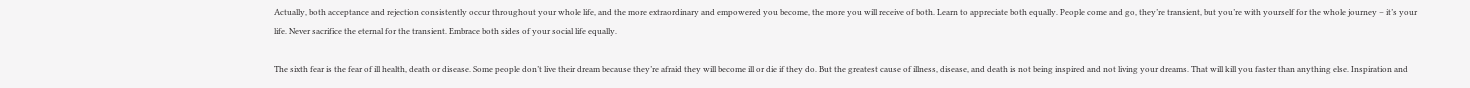Actually, both acceptance and rejection consistently occur throughout your whole life, and the more extraordinary and empowered you become, the more you will receive of both. Learn to appreciate both equally. People come and go, they’re transient, but you’re with yourself for the whole journey – it’s your life. Never sacrifice the eternal for the transient. Embrace both sides of your social life equally.

The sixth fear is the fear of ill health, death or disease. Some people don’t live their dream because they’re afraid they will become ill or die if they do. But the greatest cause of illness, disease, and death is not being inspired and not living your dreams. That will kill you faster than anything else. Inspiration and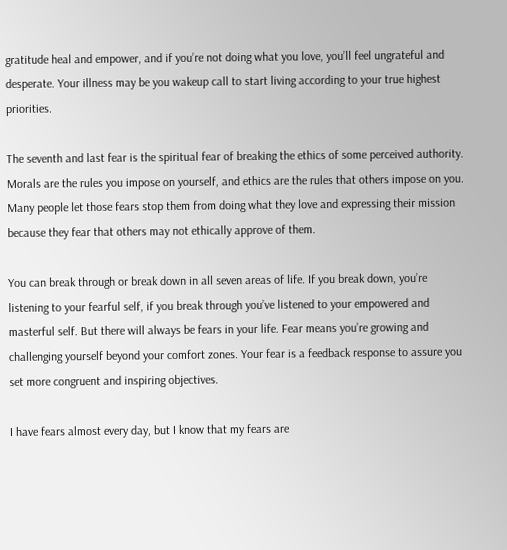gratitude heal and empower, and if you’re not doing what you love, you’ll feel ungrateful and desperate. Your illness may be you wakeup call to start living according to your true highest priorities.

The seventh and last fear is the spiritual fear of breaking the ethics of some perceived authority. Morals are the rules you impose on yourself, and ethics are the rules that others impose on you. Many people let those fears stop them from doing what they love and expressing their mission because they fear that others may not ethically approve of them.

You can break through or break down in all seven areas of life. If you break down, you’re listening to your fearful self, if you break through you’ve listened to your empowered and masterful self. But there will always be fears in your life. Fear means you’re growing and challenging yourself beyond your comfort zones. Your fear is a feedback response to assure you set more congruent and inspiring objectives.

I have fears almost every day, but I know that my fears are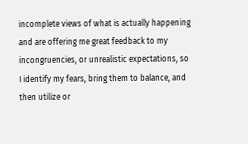incomplete views of what is actually happening and are offering me great feedback to my incongruencies, or unrealistic expectations, so I identify my fears, bring them to balance, and then utilize or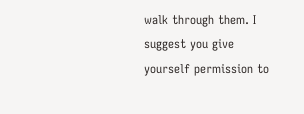walk through them. I suggest you give yourself permission to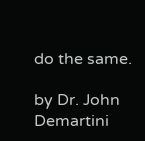do the same.

by Dr. John Demartini